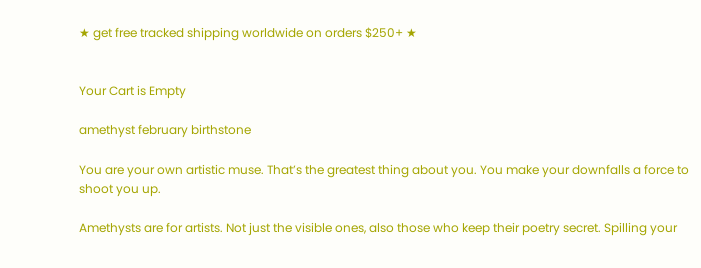★ get free tracked shipping worldwide on orders $250+ ★


Your Cart is Empty

amethyst february birthstone

You are your own artistic muse. That’s the greatest thing about you. You make your downfalls a force to shoot you up.

Amethysts are for artists. Not just the visible ones, also those who keep their poetry secret. Spilling your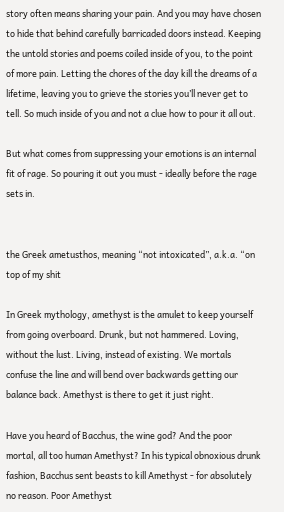story often means sharing your pain. And you may have chosen to hide that behind carefully barricaded doors instead. Keeping the untold stories and poems coiled inside of you, to the point of more pain. Letting the chores of the day kill the dreams of a lifetime, leaving you to grieve the stories you’ll never get to tell. So much inside of you and not a clue how to pour it all out.

But what comes from suppressing your emotions is an internal fit of rage. So pouring it out you must - ideally before the rage sets in.


the Greek ametusthos, meaning “not intoxicated”, a.k.a. “on top of my shit

In Greek mythology, amethyst is the amulet to keep yourself from going overboard. Drunk, but not hammered. Loving, without the lust. Living, instead of existing. We mortals confuse the line and will bend over backwards getting our balance back. Amethyst is there to get it just right.

Have you heard of Bacchus, the wine god? And the poor mortal, all too human Amethyst? In his typical obnoxious drunk fashion, Bacchus sent beasts to kill Amethyst - for absolutely no reason. Poor Amethyst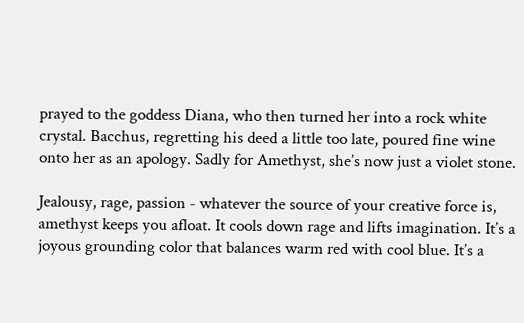prayed to the goddess Diana, who then turned her into a rock white crystal. Bacchus, regretting his deed a little too late, poured fine wine onto her as an apology. Sadly for Amethyst, she’s now just a violet stone.

Jealousy, rage, passion - whatever the source of your creative force is, amethyst keeps you afloat. It cools down rage and lifts imagination. It’s a joyous grounding color that balances warm red with cool blue. It’s a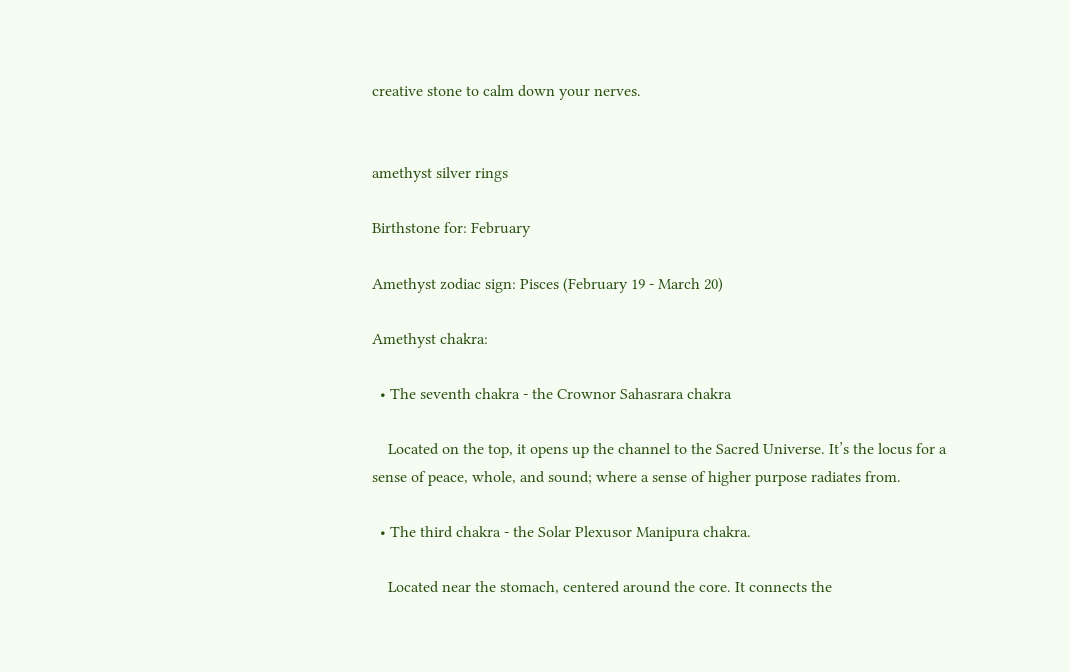creative stone to calm down your nerves.


amethyst silver rings

Birthstone for: February

Amethyst zodiac sign: Pisces (February 19 - March 20)

Amethyst chakra:

  • The seventh chakra - the Crownor Sahasrara chakra

    Located on the top, it opens up the channel to the Sacred Universe. It’s the locus for a sense of peace, whole, and sound; where a sense of higher purpose radiates from.

  • The third chakra - the Solar Plexusor Manipura chakra.

    Located near the stomach, centered around the core. It connects the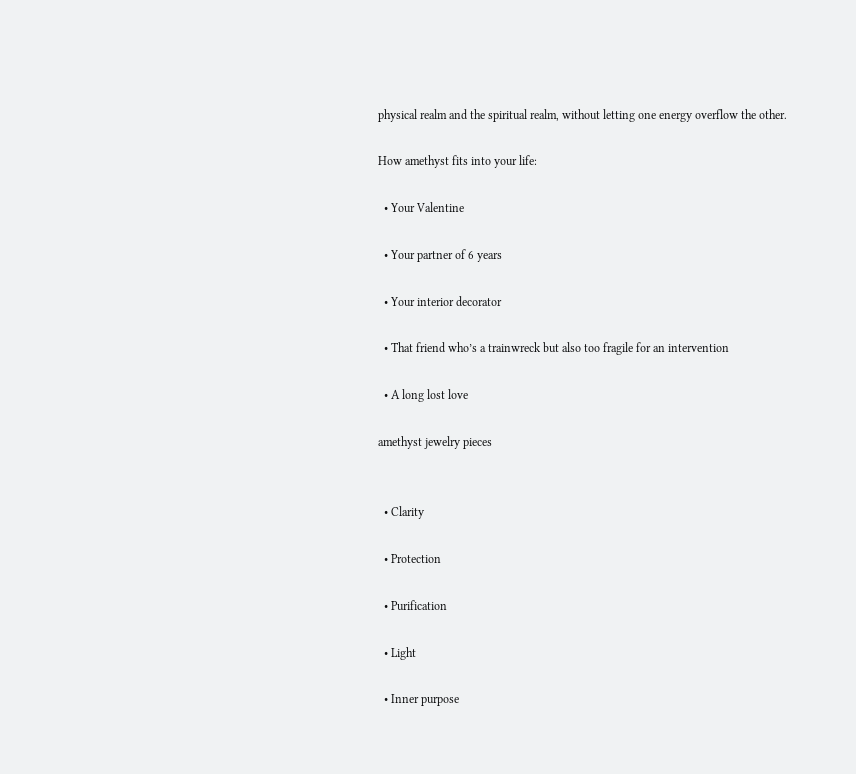physical realm and the spiritual realm, without letting one energy overflow the other.

How amethyst fits into your life:

  • Your Valentine

  • Your partner of 6 years

  • Your interior decorator

  • That friend who’s a trainwreck but also too fragile for an intervention

  • A long lost love

amethyst jewelry pieces


  • Clarity

  • Protection

  • Purification

  • Light

  • Inner purpose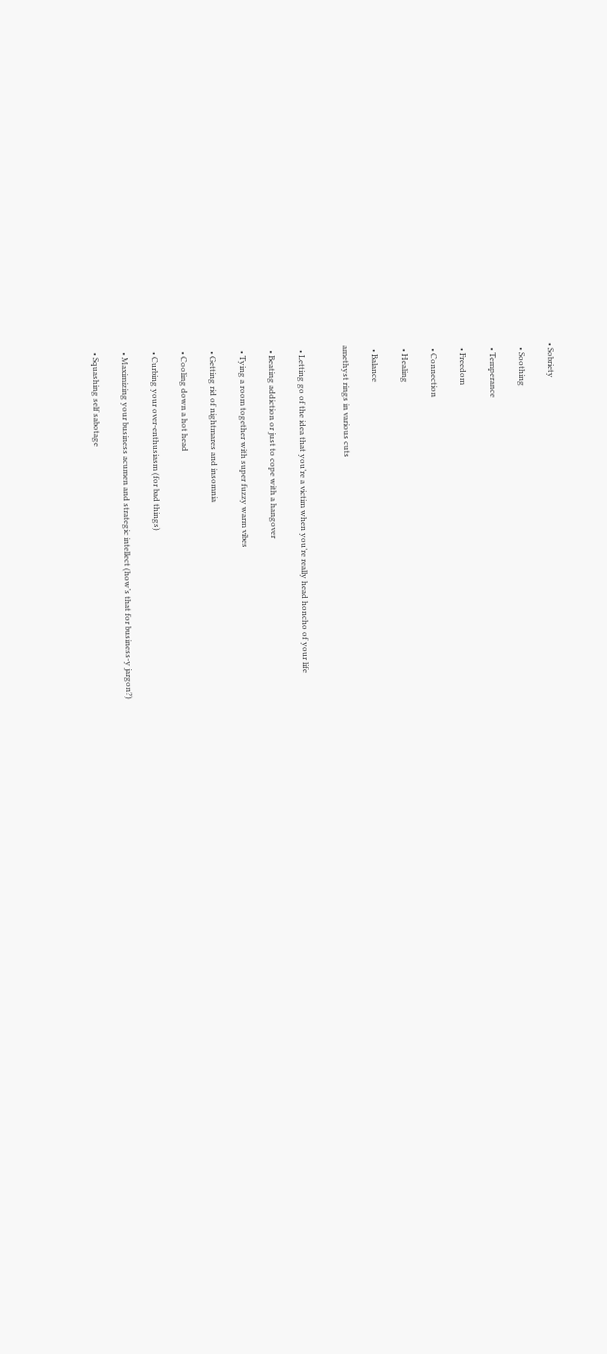• Sobriety

  • Soothing

  • Temperance

  • Freedom

  • Connection

  • Healing

  • Balance

amethyst rings in various cuts


  • Letting go of the idea that you’re a victim when you’re really head honcho of your life

  • Beating addiction or just to cope with a hangover

  • Tying a room together with super fuzzy warm vibes

  • Getting rid of nightmares and insomnia

  • Cooling down a hot head

  • Curbing your over-enthusiasm (for bad things)

  • Maximizing your business acumen and strategic intellect (how’s that for business-y jargon?)

  • Squashing self sabotage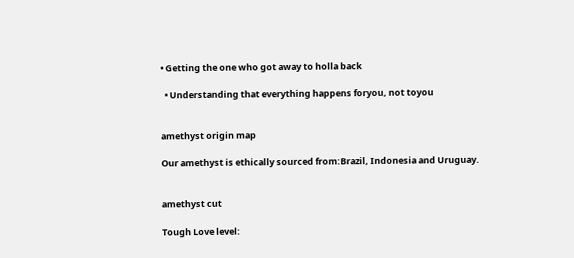• Getting the one who got away to holla back

  • Understanding that everything happens foryou, not toyou


amethyst origin map

Our amethyst is ethically sourced from:Brazil, Indonesia and Uruguay.


amethyst cut

Tough Love level: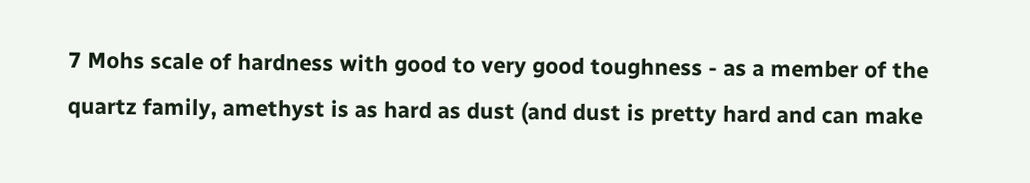7 Mohs scale of hardness with good to very good toughness - as a member of the quartz family, amethyst is as hard as dust (and dust is pretty hard and can make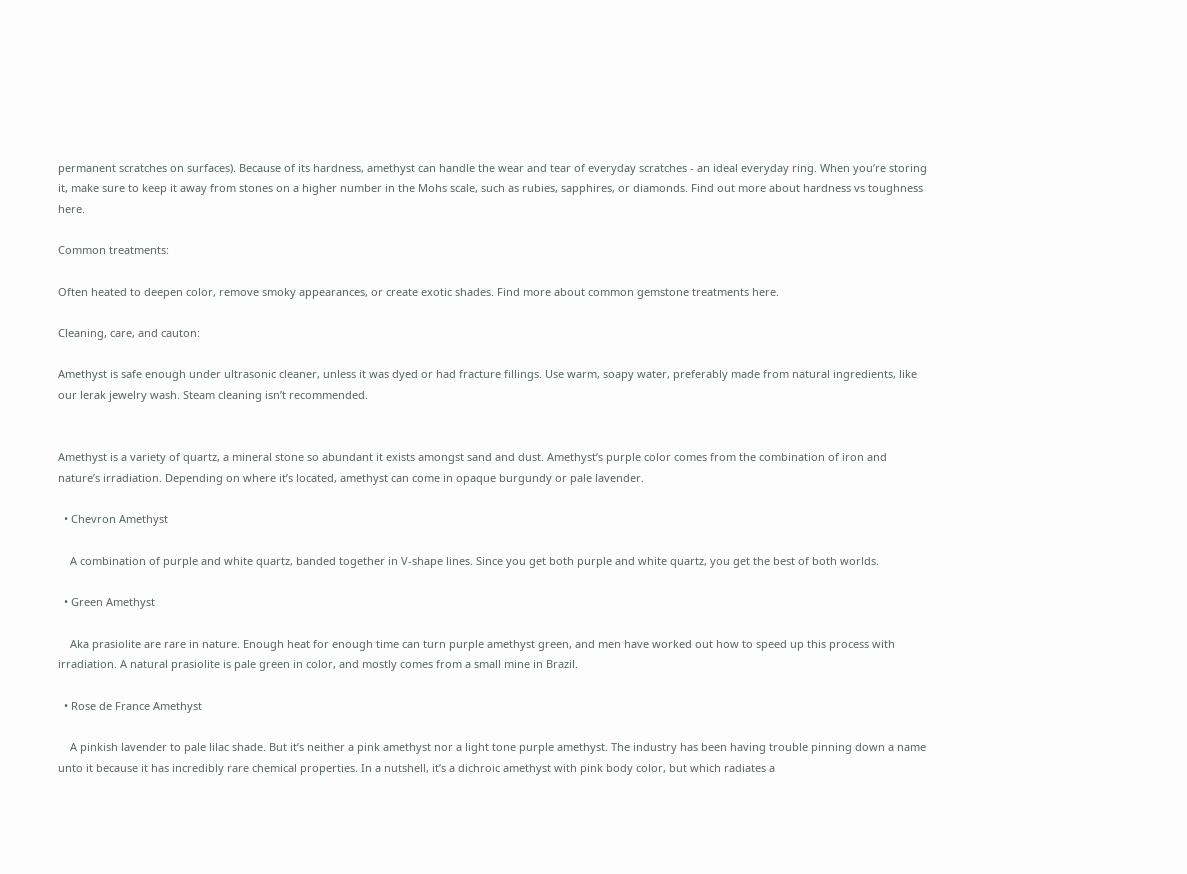permanent scratches on surfaces). Because of its hardness, amethyst can handle the wear and tear of everyday scratches - an ideal everyday ring. When you’re storing it, make sure to keep it away from stones on a higher number in the Mohs scale, such as rubies, sapphires, or diamonds. Find out more about hardness vs toughness here.

Common treatments:

Often heated to deepen color, remove smoky appearances, or create exotic shades. Find more about common gemstone treatments here.

Cleaning, care, and cauton:

Amethyst is safe enough under ultrasonic cleaner, unless it was dyed or had fracture fillings. Use warm, soapy water, preferably made from natural ingredients, like our lerak jewelry wash. Steam cleaning isn’t recommended.


Amethyst is a variety of quartz, a mineral stone so abundant it exists amongst sand and dust. Amethyst’s purple color comes from the combination of iron and nature’s irradiation. Depending on where it’s located, amethyst can come in opaque burgundy or pale lavender.

  • Chevron Amethyst

    A combination of purple and white quartz, banded together in V-shape lines. Since you get both purple and white quartz, you get the best of both worlds.

  • Green Amethyst

    Aka prasiolite are rare in nature. Enough heat for enough time can turn purple amethyst green, and men have worked out how to speed up this process with irradiation. A natural prasiolite is pale green in color, and mostly comes from a small mine in Brazil.

  • Rose de France Amethyst

    A pinkish lavender to pale lilac shade. But it’s neither a pink amethyst nor a light tone purple amethyst. The industry has been having trouble pinning down a name unto it because it has incredibly rare chemical properties. In a nutshell, it’s a dichroic amethyst with pink body color, but which radiates a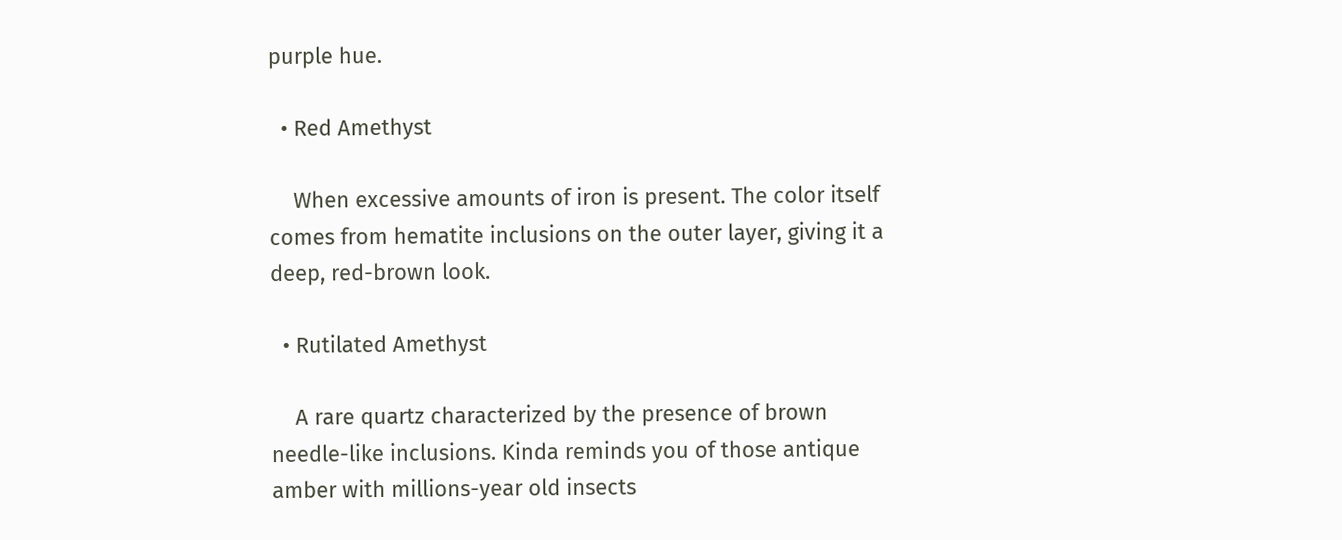purple hue.

  • Red Amethyst

    When excessive amounts of iron is present. The color itself comes from hematite inclusions on the outer layer, giving it a deep, red-brown look.

  • Rutilated Amethyst

    A rare quartz characterized by the presence of brown needle-like inclusions. Kinda reminds you of those antique amber with millions-year old insects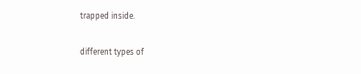trapped inside.

different types of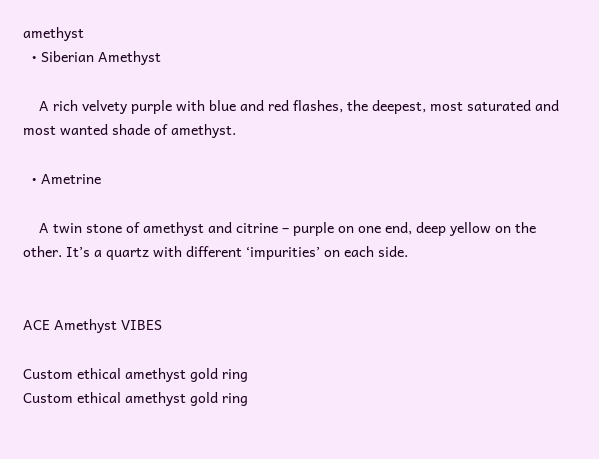amethyst
  • Siberian Amethyst

    A rich velvety purple with blue and red flashes, the deepest, most saturated and most wanted shade of amethyst.

  • Ametrine

    A twin stone of amethyst and citrine – purple on one end, deep yellow on the other. It’s a quartz with different ‘impurities’ on each side.


ACE Amethyst VIBES

Custom ethical amethyst gold ring
Custom ethical amethyst gold ring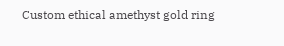Custom ethical amethyst gold ring